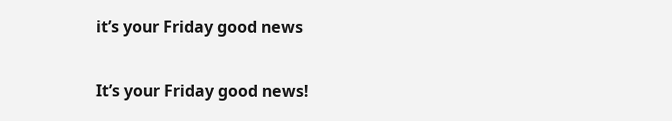it’s your Friday good news

It’s your Friday good news!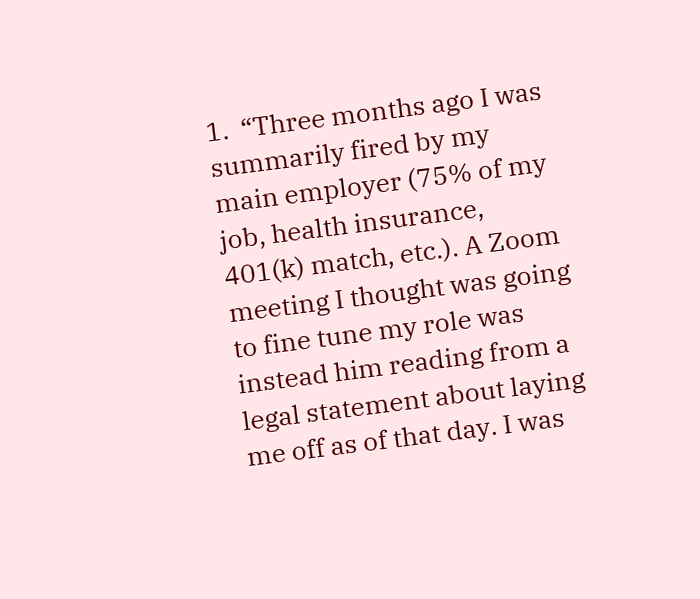1.  “Three months ago I was summarily fired by my main employer (75% of my job, health insurance, 401(k) match, etc.). A Zoom meeting I thought was going to fine tune my role was instead him reading from a legal statement about laying me off as of that day. I was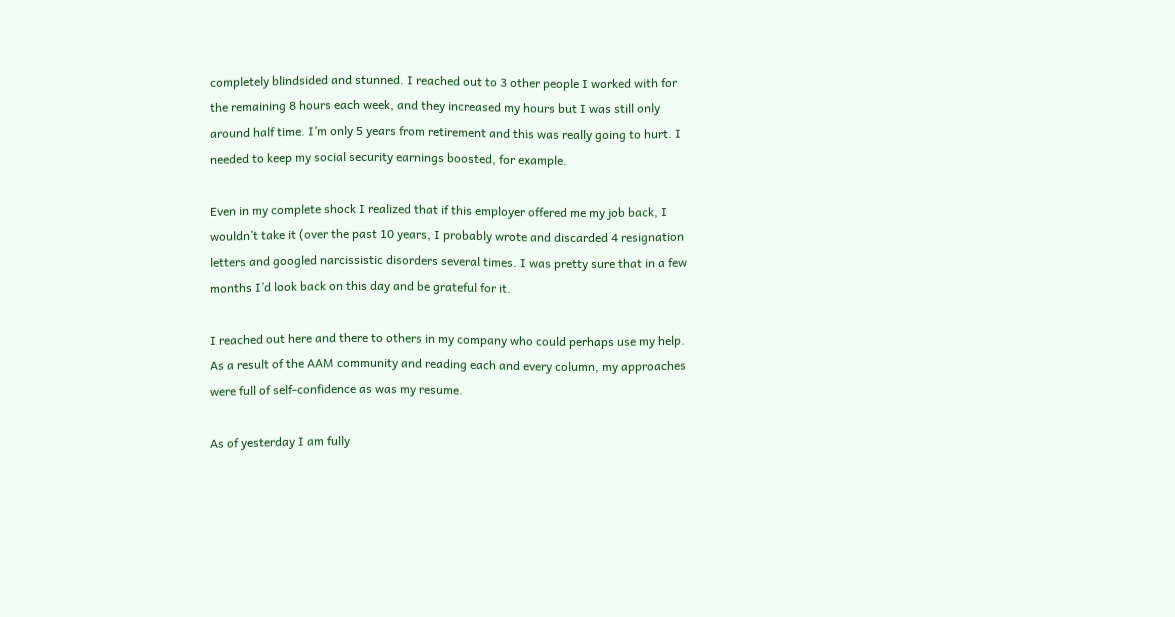completely blindsided and stunned. I reached out to 3 other people I worked with for the remaining 8 hours each week, and they increased my hours but I was still only around half time. I’m only 5 years from retirement and this was really going to hurt. I needed to keep my social security earnings boosted, for example.

Even in my complete shock I realized that if this employer offered me my job back, I wouldn’t take it (over the past 10 years, I probably wrote and discarded 4 resignation letters and googled narcissistic disorders several times. I was pretty sure that in a few months I’d look back on this day and be grateful for it.

I reached out here and there to others in my company who could perhaps use my help. As a result of the AAM community and reading each and every column, my approaches were full of self-confidence as was my resume.

As of yesterday I am fully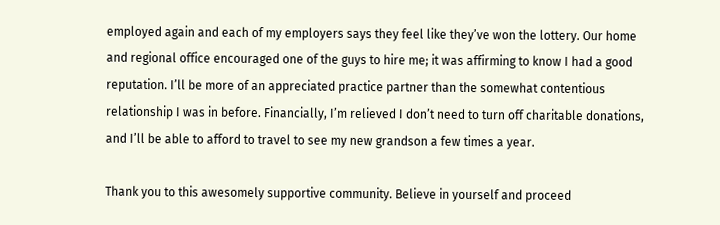employed again and each of my employers says they feel like they’ve won the lottery. Our home and regional office encouraged one of the guys to hire me; it was affirming to know I had a good reputation. I’ll be more of an appreciated practice partner than the somewhat contentious relationship I was in before. Financially, I’m relieved I don’t need to turn off charitable donations, and I’ll be able to afford to travel to see my new grandson a few times a year.

Thank you to this awesomely supportive community. Believe in yourself and proceed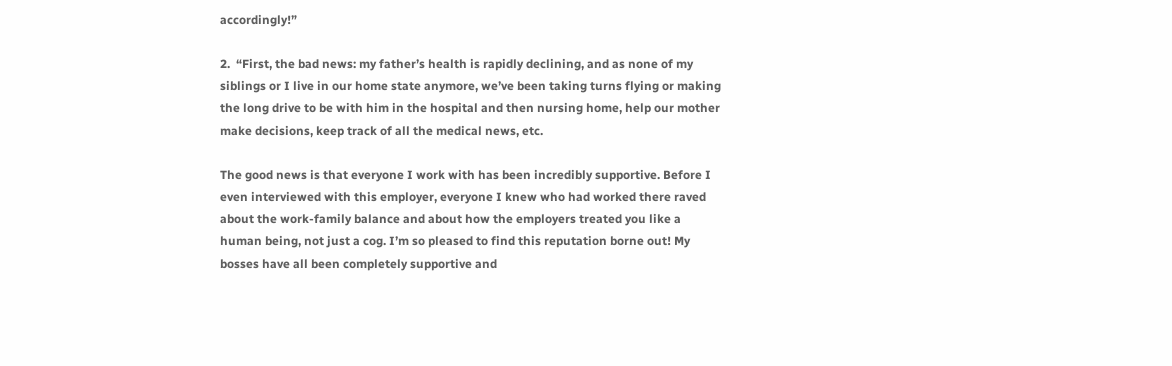accordingly!”

2.  “First, the bad news: my father’s health is rapidly declining, and as none of my siblings or I live in our home state anymore, we’ve been taking turns flying or making the long drive to be with him in the hospital and then nursing home, help our mother make decisions, keep track of all the medical news, etc.

The good news is that everyone I work with has been incredibly supportive. Before I even interviewed with this employer, everyone I knew who had worked there raved about the work-family balance and about how the employers treated you like a human being, not just a cog. I’m so pleased to find this reputation borne out! My bosses have all been completely supportive and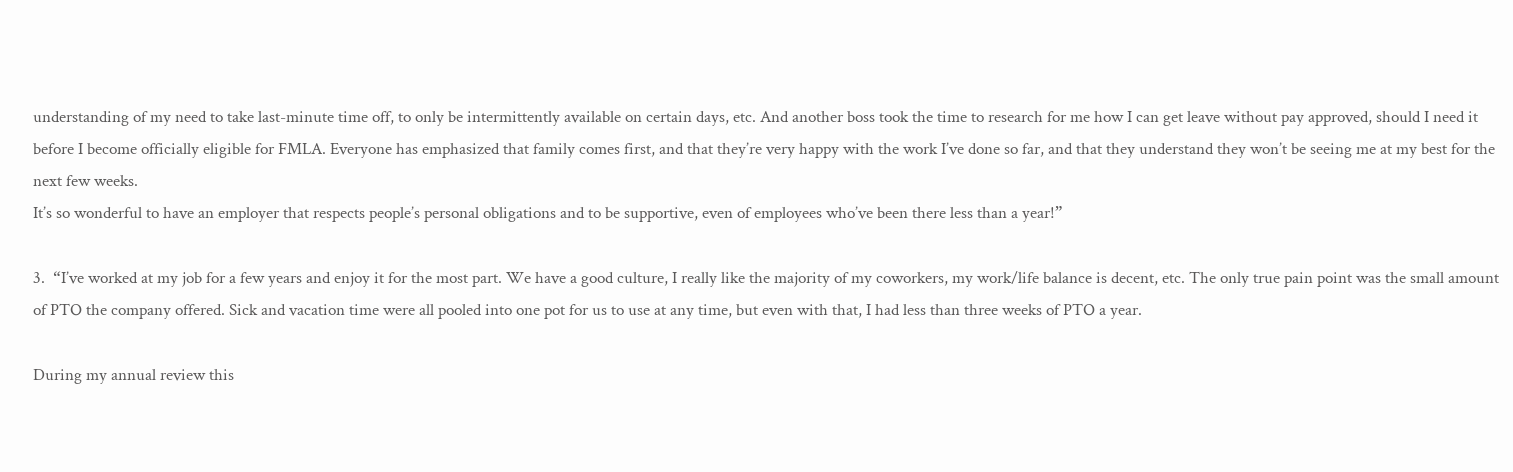understanding of my need to take last-minute time off, to only be intermittently available on certain days, etc. And another boss took the time to research for me how I can get leave without pay approved, should I need it before I become officially eligible for FMLA. Everyone has emphasized that family comes first, and that they’re very happy with the work I’ve done so far, and that they understand they won’t be seeing me at my best for the next few weeks.
It’s so wonderful to have an employer that respects people’s personal obligations and to be supportive, even of employees who’ve been there less than a year!”

3.  “I’ve worked at my job for a few years and enjoy it for the most part. We have a good culture, I really like the majority of my coworkers, my work/life balance is decent, etc. The only true pain point was the small amount of PTO the company offered. Sick and vacation time were all pooled into one pot for us to use at any time, but even with that, I had less than three weeks of PTO a year.

During my annual review this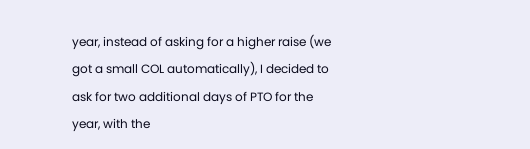year, instead of asking for a higher raise (we got a small COL automatically), I decided to ask for two additional days of PTO for the year, with the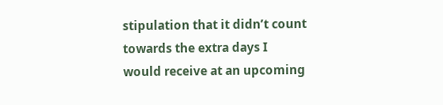stipulation that it didn’t count towards the extra days I would receive at an upcoming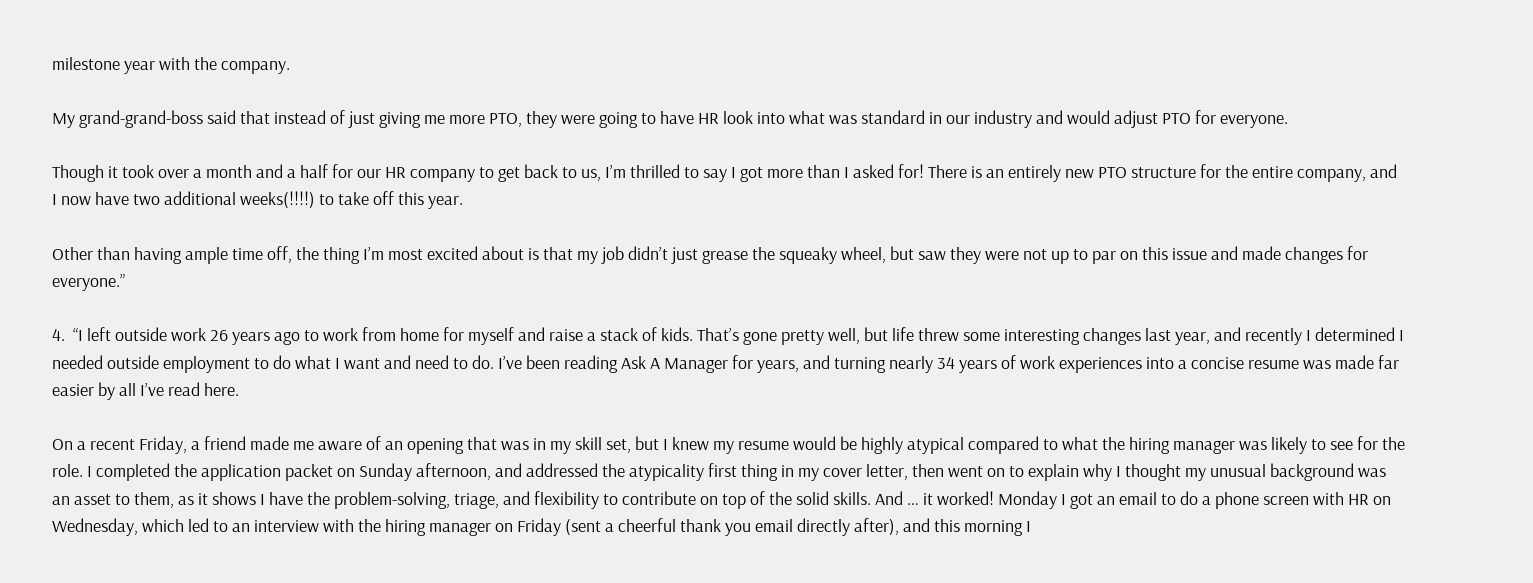milestone year with the company.

My grand-grand-boss said that instead of just giving me more PTO, they were going to have HR look into what was standard in our industry and would adjust PTO for everyone.

Though it took over a month and a half for our HR company to get back to us, I’m thrilled to say I got more than I asked for! There is an entirely new PTO structure for the entire company, and I now have two additional weeks(!!!!) to take off this year.

Other than having ample time off, the thing I’m most excited about is that my job didn’t just grease the squeaky wheel, but saw they were not up to par on this issue and made changes for everyone.”

4.  “I left outside work 26 years ago to work from home for myself and raise a stack of kids. That’s gone pretty well, but life threw some interesting changes last year, and recently I determined I needed outside employment to do what I want and need to do. I’ve been reading Ask A Manager for years, and turning nearly 34 years of work experiences into a concise resume was made far easier by all I’ve read here.

On a recent Friday, a friend made me aware of an opening that was in my skill set, but I knew my resume would be highly atypical compared to what the hiring manager was likely to see for the role. I completed the application packet on Sunday afternoon, and addressed the atypicality first thing in my cover letter, then went on to explain why I thought my unusual background was an asset to them, as it shows I have the problem-solving, triage, and flexibility to contribute on top of the solid skills. And … it worked! Monday I got an email to do a phone screen with HR on Wednesday, which led to an interview with the hiring manager on Friday (sent a cheerful thank you email directly after), and this morning I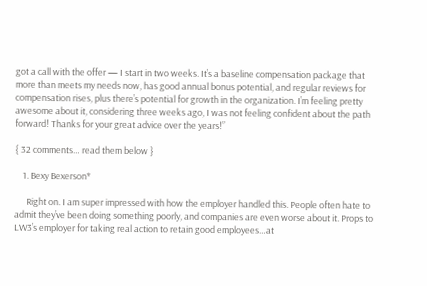got a call with the offer — I start in two weeks. It’s a baseline compensation package that more than meets my needs now, has good annual bonus potential, and regular reviews for compensation rises, plus there’s potential for growth in the organization. I’m feeling pretty awesome about it, considering three weeks ago, I was not feeling confident about the path forward! Thanks for your great advice over the years!”

{ 32 comments… read them below }

    1. Bexy Bexerson*

      Right on. I am super impressed with how the employer handled this. People often hate to admit they’ve been doing something poorly, and companies are even worse about it. Props to LW3’s employer for taking real action to retain good employees…at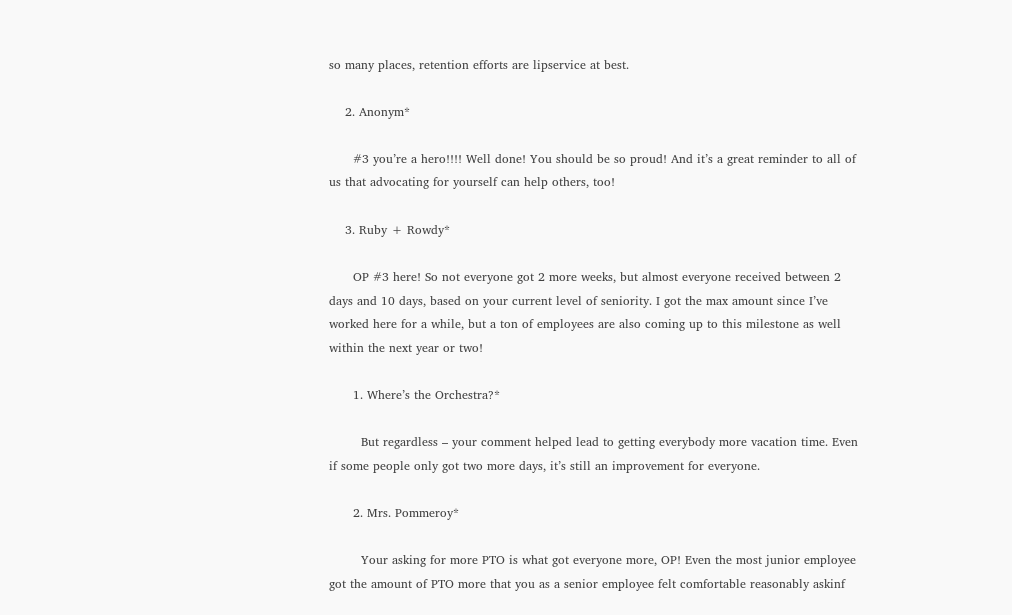so many places, retention efforts are lipservice at best.

    2. Anonym*

      #3 you’re a hero!!!! Well done! You should be so proud! And it’s a great reminder to all of us that advocating for yourself can help others, too!

    3. Ruby + Rowdy*

      OP #3 here! So not everyone got 2 more weeks, but almost everyone received between 2 days and 10 days, based on your current level of seniority. I got the max amount since I’ve worked here for a while, but a ton of employees are also coming up to this milestone as well within the next year or two!

      1. Where’s the Orchestra?*

        But regardless – your comment helped lead to getting everybody more vacation time. Even if some people only got two more days, it’s still an improvement for everyone.

      2. Mrs. Pommeroy*

        Your asking for more PTO is what got everyone more, OP! Even the most junior employee got the amount of PTO more that you as a senior employee felt comfortable reasonably askinf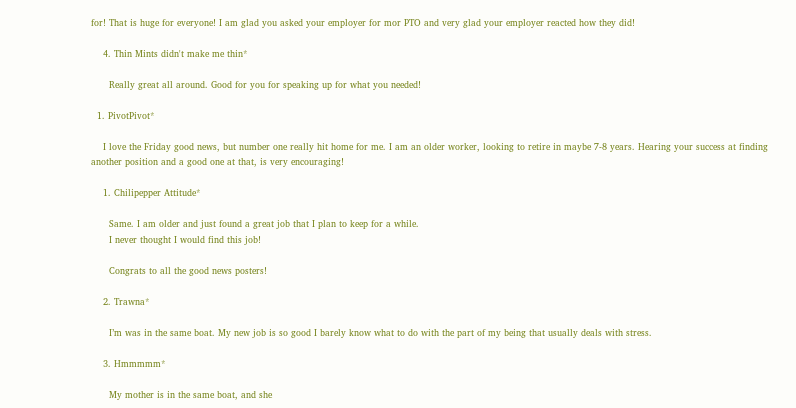for! That is huge for everyone! I am glad you asked your employer for mor PTO and very glad your employer reacted how they did!

    4. Thin Mints didn't make me thin*

      Really great all around. Good for you for speaking up for what you needed!

  1. PivotPivot*

    I love the Friday good news, but number one really hit home for me. I am an older worker, looking to retire in maybe 7-8 years. Hearing your success at finding another position and a good one at that, is very encouraging!

    1. Chilipepper Attitude*

      Same. I am older and just found a great job that I plan to keep for a while.
      I never thought I would find this job!

      Congrats to all the good news posters!

    2. Trawna*

      I’m was in the same boat. My new job is so good I barely know what to do with the part of my being that usually deals with stress.

    3. Hmmmmm*

      My mother is in the same boat, and she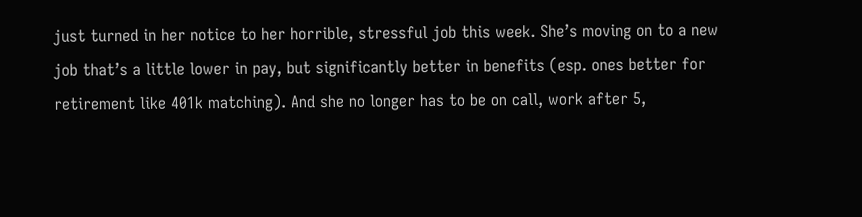just turned in her notice to her horrible, stressful job this week. She’s moving on to a new job that’s a little lower in pay, but significantly better in benefits (esp. ones better for retirement like 401k matching). And she no longer has to be on call, work after 5,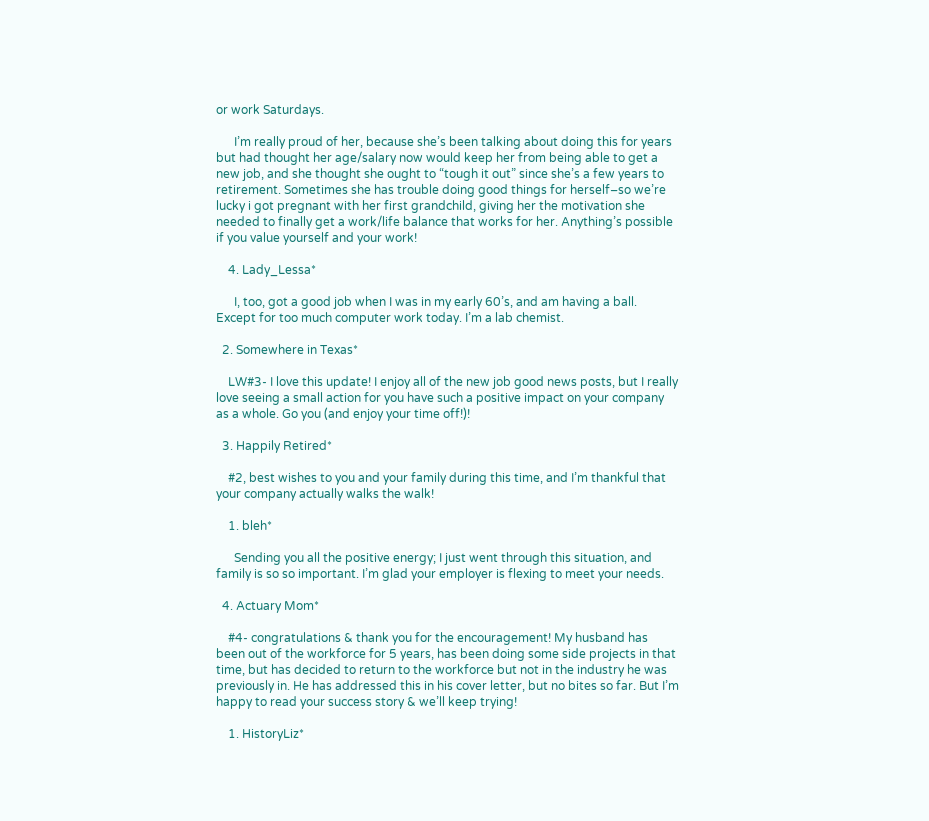or work Saturdays.

      I’m really proud of her, because she’s been talking about doing this for years but had thought her age/salary now would keep her from being able to get a new job, and she thought she ought to “tough it out” since she’s a few years to retirement. Sometimes she has trouble doing good things for herself–so we’re lucky i got pregnant with her first grandchild, giving her the motivation she needed to finally get a work/life balance that works for her. Anything’s possible if you value yourself and your work!

    4. Lady_Lessa*

      I, too, got a good job when I was in my early 60’s, and am having a ball. Except for too much computer work today. I’m a lab chemist.

  2. Somewhere in Texas*

    LW#3- I love this update! I enjoy all of the new job good news posts, but I really love seeing a small action for you have such a positive impact on your company as a whole. Go you (and enjoy your time off!)!

  3. Happily Retired*

    #2, best wishes to you and your family during this time, and I’m thankful that your company actually walks the walk!

    1. bleh*

      Sending you all the positive energy; I just went through this situation, and family is so so important. I’m glad your employer is flexing to meet your needs.

  4. Actuary Mom*

    #4- congratulations & thank you for the encouragement! My husband has been out of the workforce for 5 years, has been doing some side projects in that time, but has decided to return to the workforce but not in the industry he was previously in. He has addressed this in his cover letter, but no bites so far. But I’m happy to read your success story & we’ll keep trying!

    1. HistoryLiz*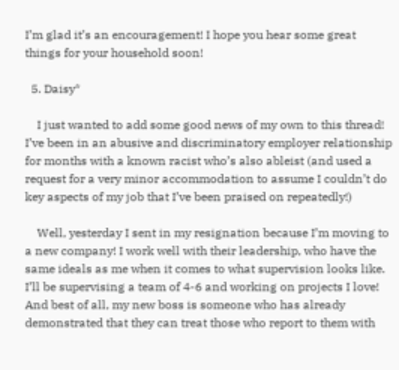I’m glad it’s an encouragement! I hope you hear some great things for your household soon!

  5. Daisy*

    I just wanted to add some good news of my own to this thread! I’ve been in an abusive and discriminatory employer relationship for months with a known racist who’s also ableist (and used a request for a very minor accommodation to assume I couldn’t do key aspects of my job that I’ve been praised on repeatedly!)

    Well, yesterday I sent in my resignation because I’m moving to a new company! I work well with their leadership, who have the same ideals as me when it comes to what supervision looks like. I’ll be supervising a team of 4-6 and working on projects I love! And best of all, my new boss is someone who has already demonstrated that they can treat those who report to them with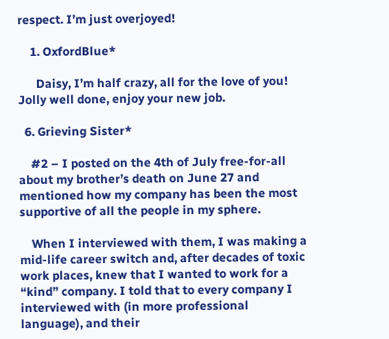respect. I’m just overjoyed!

    1. OxfordBlue*

      Daisy, I’m half crazy, all for the love of you! Jolly well done, enjoy your new job.

  6. Grieving Sister*

    #2 – I posted on the 4th of July free-for-all about my brother’s death on June 27 and mentioned how my company has been the most supportive of all the people in my sphere.

    When I interviewed with them, I was making a mid-life career switch and, after decades of toxic work places, knew that I wanted to work for a “kind” company. I told that to every company I interviewed with (in more professional language), and their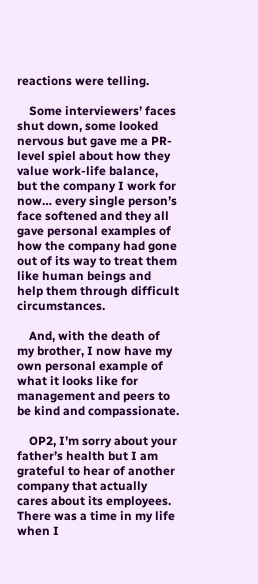reactions were telling.

    Some interviewers’ faces shut down, some looked nervous but gave me a PR-level spiel about how they value work-life balance, but the company I work for now… every single person’s face softened and they all gave personal examples of how the company had gone out of its way to treat them like human beings and help them through difficult circumstances.

    And, with the death of my brother, I now have my own personal example of what it looks like for management and peers to be kind and compassionate.

    OP2, I’m sorry about your father’s health but I am grateful to hear of another company that actually cares about its employees. There was a time in my life when I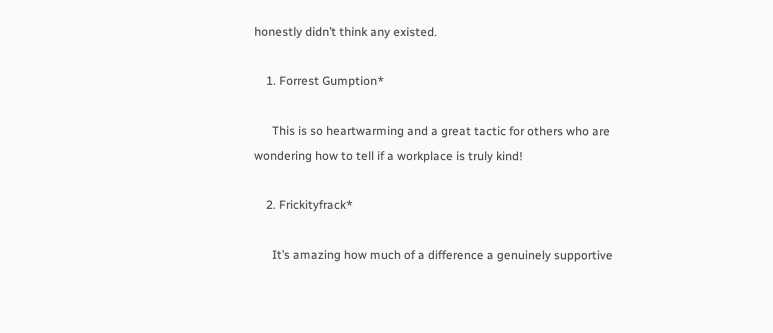honestly didn’t think any existed.

    1. Forrest Gumption*

      This is so heartwarming and a great tactic for others who are wondering how to tell if a workplace is truly kind!

    2. Frickityfrack*

      It’s amazing how much of a difference a genuinely supportive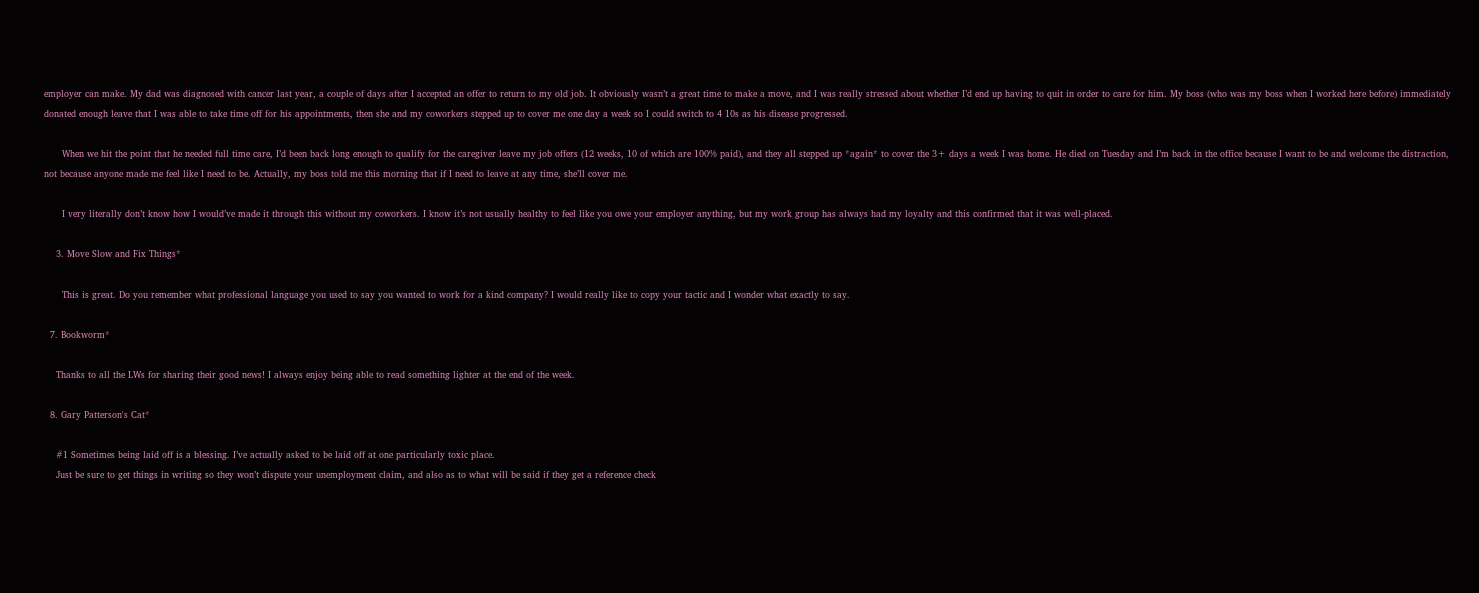employer can make. My dad was diagnosed with cancer last year, a couple of days after I accepted an offer to return to my old job. It obviously wasn’t a great time to make a move, and I was really stressed about whether I’d end up having to quit in order to care for him. My boss (who was my boss when I worked here before) immediately donated enough leave that I was able to take time off for his appointments, then she and my coworkers stepped up to cover me one day a week so I could switch to 4 10s as his disease progressed.

      When we hit the point that he needed full time care, I’d been back long enough to qualify for the caregiver leave my job offers (12 weeks, 10 of which are 100% paid), and they all stepped up *again* to cover the 3+ days a week I was home. He died on Tuesday and I’m back in the office because I want to be and welcome the distraction, not because anyone made me feel like I need to be. Actually, my boss told me this morning that if I need to leave at any time, she’ll cover me.

      I very literally don’t know how I would’ve made it through this without my coworkers. I know it’s not usually healthy to feel like you owe your employer anything, but my work group has always had my loyalty and this confirmed that it was well-placed.

    3. Move Slow and Fix Things*

      This is great. Do you remember what professional language you used to say you wanted to work for a kind company? I would really like to copy your tactic and I wonder what exactly to say.

  7. Bookworm*

    Thanks to all the LWs for sharing their good news! I always enjoy being able to read something lighter at the end of the week.

  8. Gary Patterson's Cat*

    #1 Sometimes being laid off is a blessing. I’ve actually asked to be laid off at one particularly toxic place.
    Just be sure to get things in writing so they won’t dispute your unemployment claim, and also as to what will be said if they get a reference check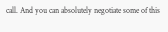call. And you can absolutely negotiate some of this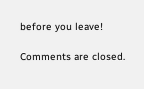before you leave!

Comments are closed.